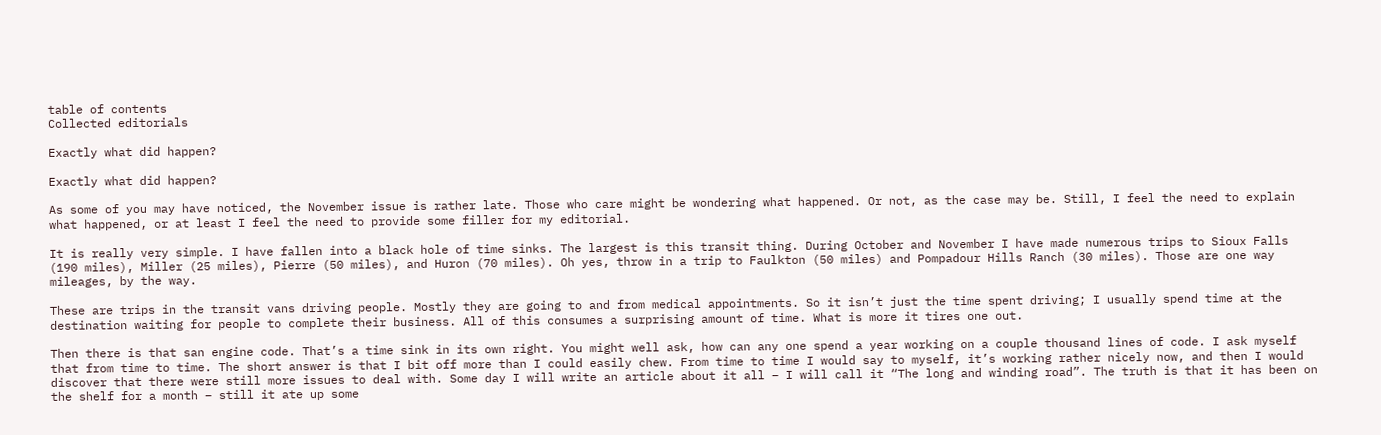table of contents
Collected editorials

Exactly what did happen?

Exactly what did happen?

As some of you may have noticed, the November issue is rather late. Those who care might be wondering what happened. Or not, as the case may be. Still, I feel the need to explain what happened, or at least I feel the need to provide some filler for my editorial.

It is really very simple. I have fallen into a black hole of time sinks. The largest is this transit thing. During October and November I have made numerous trips to Sioux Falls (190 miles), Miller (25 miles), Pierre (50 miles), and Huron (70 miles). Oh yes, throw in a trip to Faulkton (50 miles) and Pompadour Hills Ranch (30 miles). Those are one way mileages, by the way.

These are trips in the transit vans driving people. Mostly they are going to and from medical appointments. So it isn’t just the time spent driving; I usually spend time at the destination waiting for people to complete their business. All of this consumes a surprising amount of time. What is more it tires one out.

Then there is that san engine code. That’s a time sink in its own right. You might well ask, how can any one spend a year working on a couple thousand lines of code. I ask myself that from time to time. The short answer is that I bit off more than I could easily chew. From time to time I would say to myself, it’s working rather nicely now, and then I would discover that there were still more issues to deal with. Some day I will write an article about it all – I will call it “The long and winding road”. The truth is that it has been on the shelf for a month – still it ate up some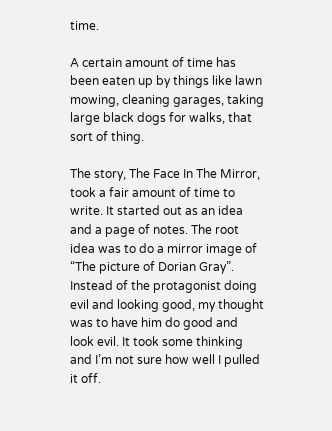time.

A certain amount of time has been eaten up by things like lawn mowing, cleaning garages, taking large black dogs for walks, that sort of thing.

The story, The Face In The Mirror, took a fair amount of time to write. It started out as an idea and a page of notes. The root idea was to do a mirror image of “The picture of Dorian Gray”. Instead of the protagonist doing evil and looking good, my thought was to have him do good and look evil. It took some thinking and I’m not sure how well I pulled it off.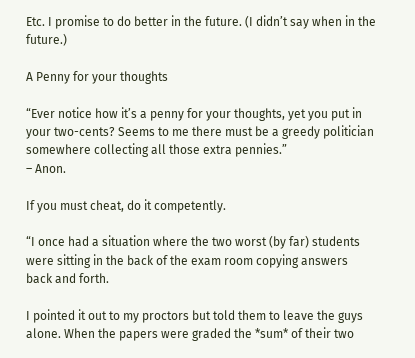Etc. I promise to do better in the future. (I didn’t say when in the future.)

A Penny for your thoughts

“Ever notice how it’s a penny for your thoughts, yet you put in your two-cents? Seems to me there must be a greedy politician somewhere collecting all those extra pennies.”
– Anon.

If you must cheat, do it competently.

“I once had a situation where the two worst (by far) students were sitting in the back of the exam room copying answers back and forth.

I pointed it out to my proctors but told them to leave the guys alone. When the papers were graded the *sum* of their two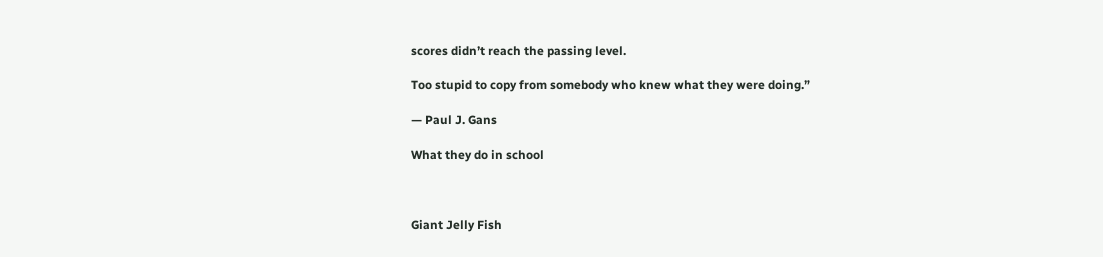scores didn’t reach the passing level.

Too stupid to copy from somebody who knew what they were doing.”

— Paul J. Gans

What they do in school



Giant Jelly Fish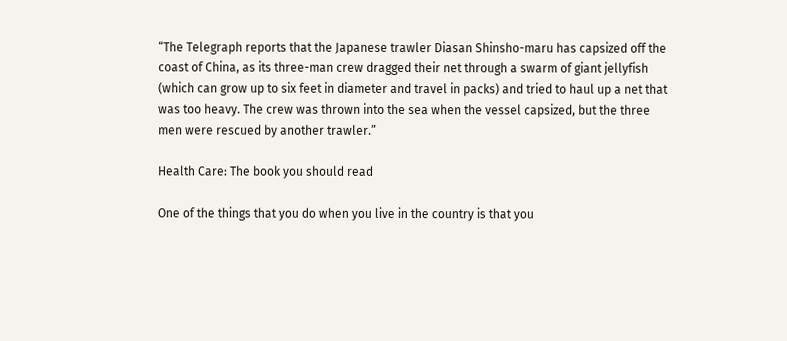“The Telegraph reports that the Japanese trawler Diasan Shinsho-maru has capsized off the coast of China, as its three-man crew dragged their net through a swarm of giant jellyfish (which can grow up to six feet in diameter and travel in packs) and tried to haul up a net that was too heavy. The crew was thrown into the sea when the vessel capsized, but the three men were rescued by another trawler.”

Health Care: The book you should read

One of the things that you do when you live in the country is that you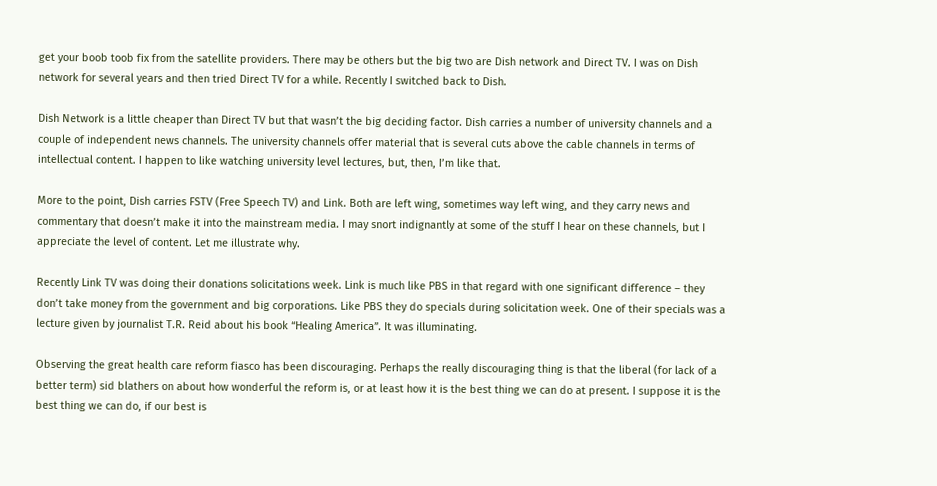get your boob toob fix from the satellite providers. There may be others but the big two are Dish network and Direct TV. I was on Dish network for several years and then tried Direct TV for a while. Recently I switched back to Dish.

Dish Network is a little cheaper than Direct TV but that wasn’t the big deciding factor. Dish carries a number of university channels and a couple of independent news channels. The university channels offer material that is several cuts above the cable channels in terms of intellectual content. I happen to like watching university level lectures, but, then, I’m like that.

More to the point, Dish carries FSTV (Free Speech TV) and Link. Both are left wing, sometimes way left wing, and they carry news and commentary that doesn’t make it into the mainstream media. I may snort indignantly at some of the stuff I hear on these channels, but I appreciate the level of content. Let me illustrate why.

Recently Link TV was doing their donations solicitations week. Link is much like PBS in that regard with one significant difference – they don’t take money from the government and big corporations. Like PBS they do specials during solicitation week. One of their specials was a lecture given by journalist T.R. Reid about his book “Healing America”. It was illuminating.

Observing the great health care reform fiasco has been discouraging. Perhaps the really discouraging thing is that the liberal (for lack of a better term) sid blathers on about how wonderful the reform is, or at least how it is the best thing we can do at present. I suppose it is the best thing we can do, if our best is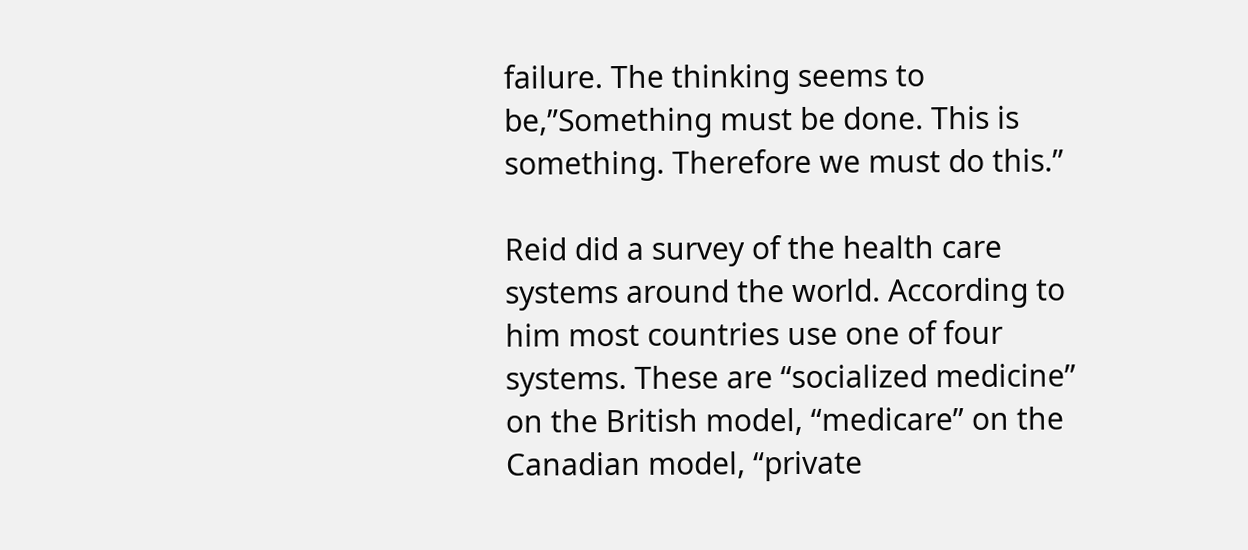failure. The thinking seems to be,”Something must be done. This is something. Therefore we must do this.”

Reid did a survey of the health care systems around the world. According to him most countries use one of four systems. These are “socialized medicine” on the British model, “medicare” on the Canadian model, “private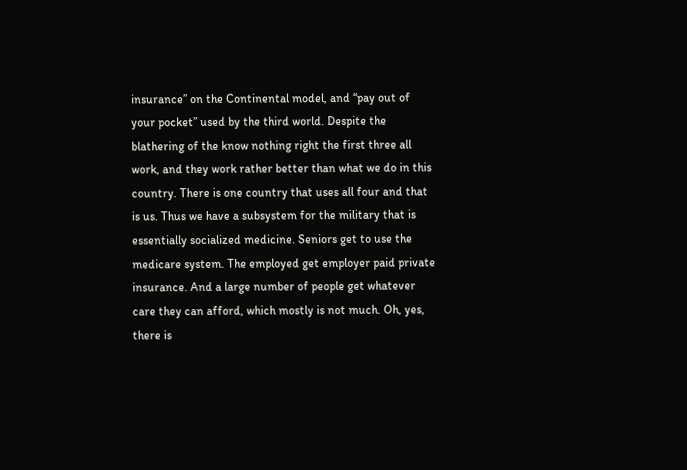insurance” on the Continental model, and “pay out of your pocket” used by the third world. Despite the blathering of the know nothing right the first three all work, and they work rather better than what we do in this country. There is one country that uses all four and that is us. Thus we have a subsystem for the military that is essentially socialized medicine. Seniors get to use the medicare system. The employed get employer paid private insurance. And a large number of people get whatever care they can afford, which mostly is not much. Oh, yes, there is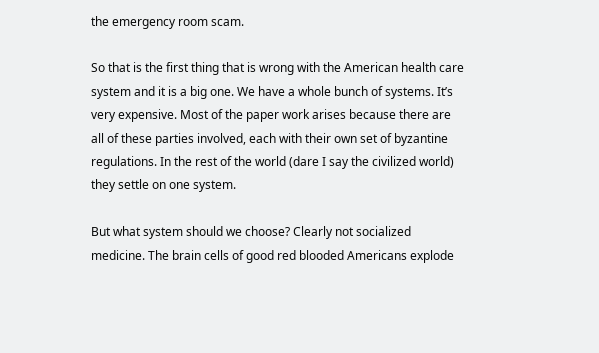the emergency room scam.

So that is the first thing that is wrong with the American health care system and it is a big one. We have a whole bunch of systems. It’s very expensive. Most of the paper work arises because there are all of these parties involved, each with their own set of byzantine regulations. In the rest of the world (dare I say the civilized world) they settle on one system.

But what system should we choose? Clearly not socialized medicine. The brain cells of good red blooded Americans explode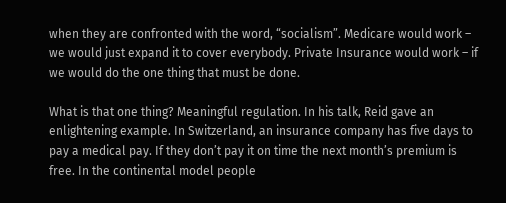when they are confronted with the word, “socialism”. Medicare would work – we would just expand it to cover everybody. Private Insurance would work – if we would do the one thing that must be done.

What is that one thing? Meaningful regulation. In his talk, Reid gave an enlightening example. In Switzerland, an insurance company has five days to pay a medical pay. If they don’t pay it on time the next month’s premium is free. In the continental model people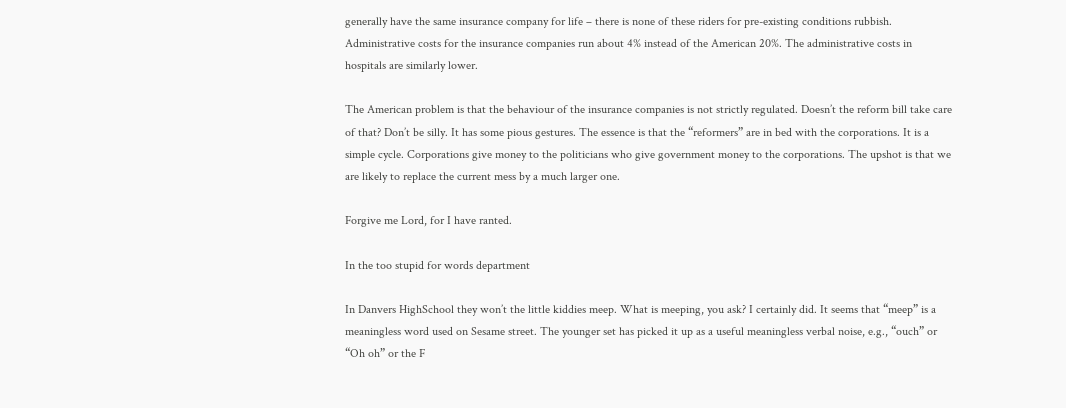generally have the same insurance company for life – there is none of these riders for pre-existing conditions rubbish. Administrative costs for the insurance companies run about 4% instead of the American 20%. The administrative costs in hospitals are similarly lower.

The American problem is that the behaviour of the insurance companies is not strictly regulated. Doesn’t the reform bill take care of that? Don’t be silly. It has some pious gestures. The essence is that the “reformers” are in bed with the corporations. It is a simple cycle. Corporations give money to the politicians who give government money to the corporations. The upshot is that we are likely to replace the current mess by a much larger one.

Forgive me Lord, for I have ranted.

In the too stupid for words department

In Danvers HighSchool they won’t the little kiddies meep. What is meeping, you ask? I certainly did. It seems that “meep” is a meaningless word used on Sesame street. The younger set has picked it up as a useful meaningless verbal noise, e.g., “ouch” or “Oh oh” or the F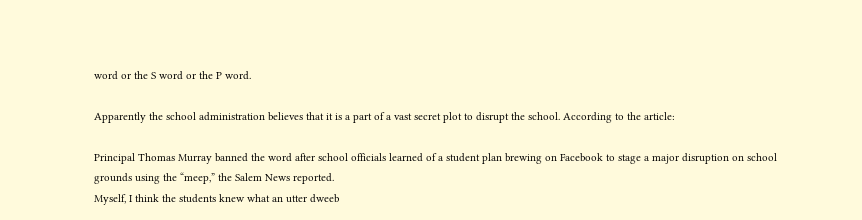word or the S word or the P word.

Apparently the school administration believes that it is a part of a vast secret plot to disrupt the school. According to the article:

Principal Thomas Murray banned the word after school officials learned of a student plan brewing on Facebook to stage a major disruption on school grounds using the “meep,” the Salem News reported.
Myself, I think the students knew what an utter dweeb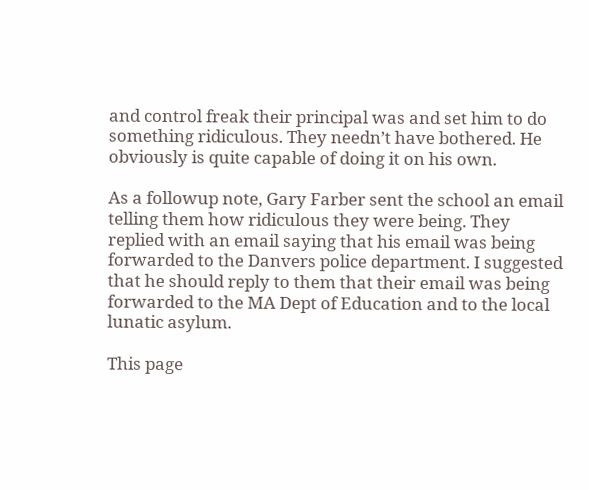and control freak their principal was and set him to do something ridiculous. They needn’t have bothered. He obviously is quite capable of doing it on his own.

As a followup note, Gary Farber sent the school an email telling them how ridiculous they were being. They replied with an email saying that his email was being forwarded to the Danvers police department. I suggested that he should reply to them that their email was being forwarded to the MA Dept of Education and to the local lunatic asylum.

This page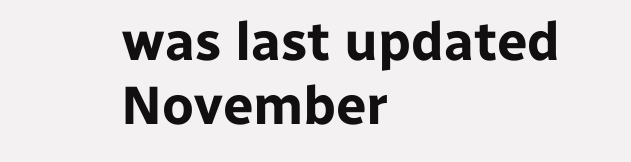was last updated November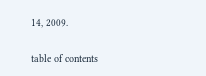14, 2009.

table of contents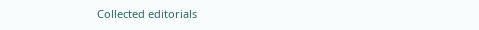Collected editorials